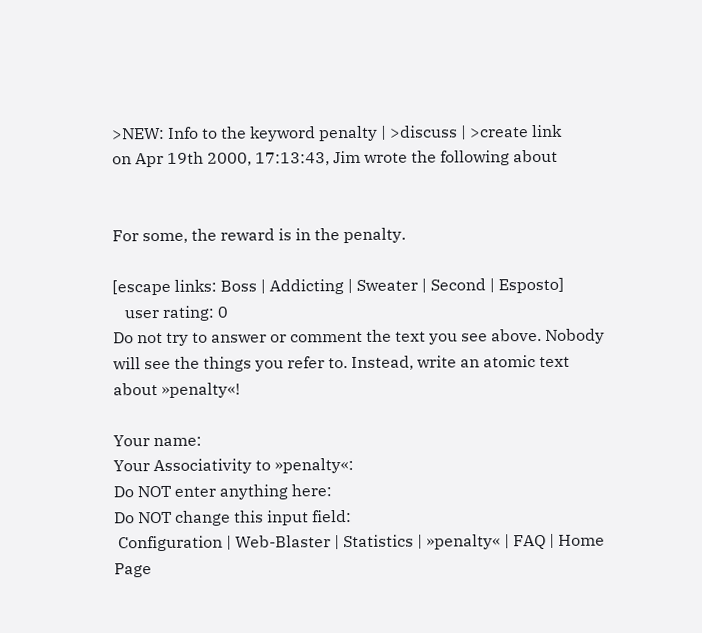>NEW: Info to the keyword penalty | >discuss | >create link
on Apr 19th 2000, 17:13:43, Jim wrote the following about


For some, the reward is in the penalty.

[escape links: Boss | Addicting | Sweater | Second | Esposto]
   user rating: 0
Do not try to answer or comment the text you see above. Nobody will see the things you refer to. Instead, write an atomic text about »penalty«!

Your name:
Your Associativity to »penalty«:
Do NOT enter anything here:
Do NOT change this input field:
 Configuration | Web-Blaster | Statistics | »penalty« | FAQ | Home Page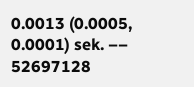0.0013 (0.0005, 0.0001) sek. –– 52697128